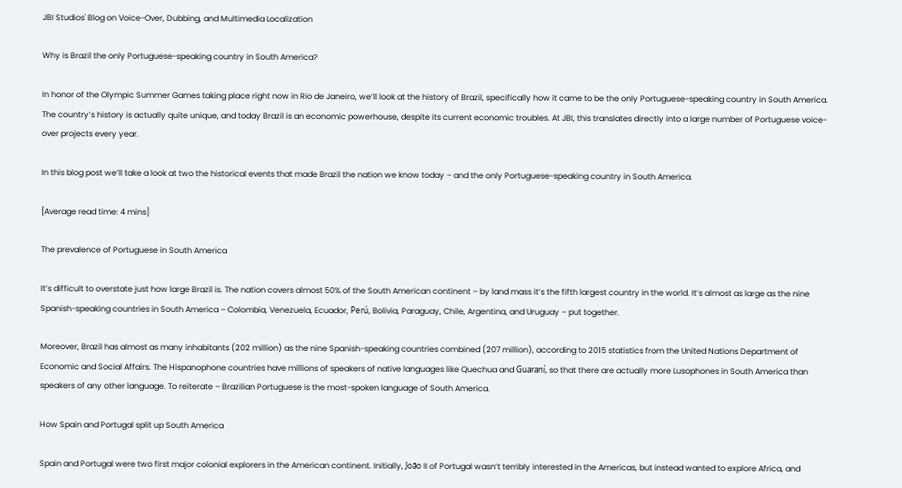JBI Studios' Blog on Voice-Over, Dubbing, and Multimedia Localization

Why is Brazil the only Portuguese-speaking country in South America?

In honor of the Olympic Summer Games taking place right now in Rio de Janeiro, we’ll look at the history of Brazil, specifically how it came to be the only Portuguese-speaking country in South America. The country’s history is actually quite unique, and today Brazil is an economic powerhouse, despite its current economic troubles. At JBI, this translates directly into a large number of Portuguese voice-over projects every year.

In this blog post we’ll take a look at two the historical events that made Brazil the nation we know today – and the only Portuguese-speaking country in South America.

[Average read time: 4 mins]

The prevalence of Portuguese in South America

It’s difficult to overstate just how large Brazil is. The nation covers almost 50% of the South American continent – by land mass it’s the fifth largest country in the world. It’s almost as large as the nine Spanish-speaking countries in South America – Colombia, Venezuela, Ecuador, Perú, Bolivia, Paraguay, Chile, Argentina, and Uruguay – put together.

Moreover, Brazil has almost as many inhabitants (202 million) as the nine Spanish-speaking countries combined (207 million), according to 2015 statistics from the United Nations Department of Economic and Social Affairs. The Hispanophone countries have millions of speakers of native languages like Quechua and Guaraní, so that there are actually more Lusophones in South America than speakers of any other language. To reiterate – Brazilian Portuguese is the most-spoken language of South America.

How Spain and Portugal split up South America

Spain and Portugal were two first major colonial explorers in the American continent. Initially, João II of Portugal wasn’t terribly interested in the Americas, but instead wanted to explore Africa, and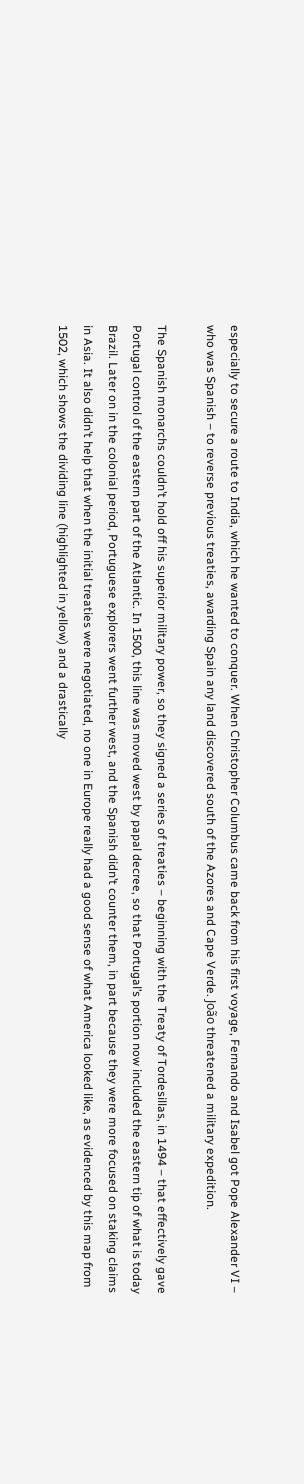especially to secure a route to India, which he wanted to conquer. When Christopher Columbus came back from his first voyage, Fernando and Isabel got Pope Alexander VI – who was Spanish – to reverse previous treaties, awarding Spain any land discovered south of the Azores and Cape Verde. João threatened a military expedition.

The Spanish monarchs couldn’t hold off his superior military power, so they signed a series of treaties – beginning with the Treaty of Tordesillas, in 1494 – that effectively gave Portugal control of the eastern part of the Atlantic. In 1500, this line was moved west by papal decree, so that Portugal’s portion now included the eastern tip of what is today Brazil. Later on in the colonial period, Portuguese explorers went further west, and the Spanish didn’t counter them, in part because they were more focused on staking claims in Asia. It also didn’t help that when the initial treaties were negotiated, no one in Europe really had a good sense of what America looked like, as evidenced by this map from 1502, which shows the dividing line (highlighted in yellow) and a drastically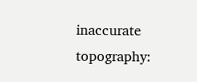inaccurate topography: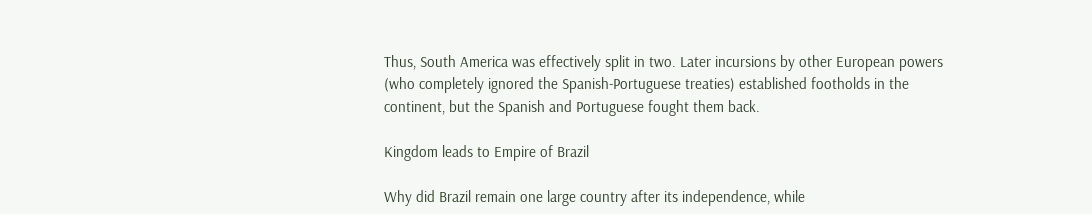Thus, South America was effectively split in two. Later incursions by other European powers (who completely ignored the Spanish-Portuguese treaties) established footholds in the continent, but the Spanish and Portuguese fought them back.

Kingdom leads to Empire of Brazil

Why did Brazil remain one large country after its independence, while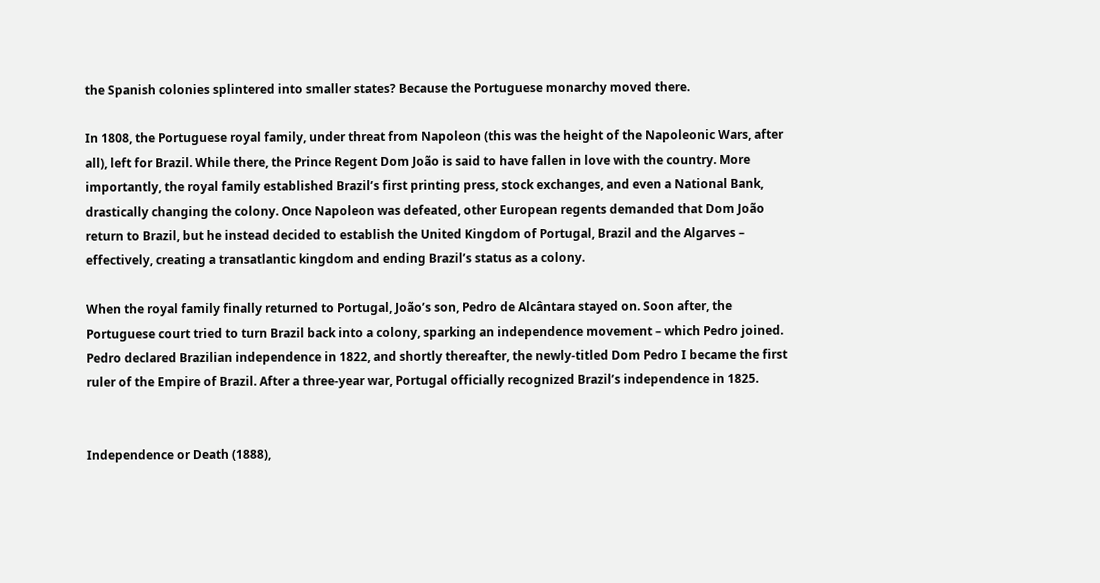the Spanish colonies splintered into smaller states? Because the Portuguese monarchy moved there.

In 1808, the Portuguese royal family, under threat from Napoleon (this was the height of the Napoleonic Wars, after all), left for Brazil. While there, the Prince Regent Dom João is said to have fallen in love with the country. More importantly, the royal family established Brazil’s first printing press, stock exchanges, and even a National Bank, drastically changing the colony. Once Napoleon was defeated, other European regents demanded that Dom João return to Brazil, but he instead decided to establish the United Kingdom of Portugal, Brazil and the Algarves – effectively, creating a transatlantic kingdom and ending Brazil’s status as a colony.

When the royal family finally returned to Portugal, João’s son, Pedro de Alcântara stayed on. Soon after, the Portuguese court tried to turn Brazil back into a colony, sparking an independence movement – which Pedro joined. Pedro declared Brazilian independence in 1822, and shortly thereafter, the newly-titled Dom Pedro I became the first ruler of the Empire of Brazil. After a three-year war, Portugal officially recognized Brazil’s independence in 1825.


Independence or Death (1888),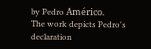by Pedro Américo.
The work depicts Pedro's declaration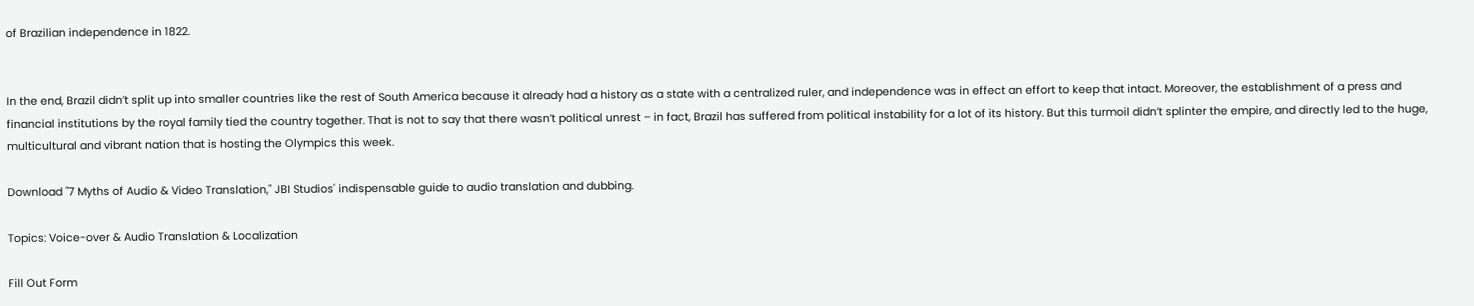of Brazilian independence in 1822.


In the end, Brazil didn’t split up into smaller countries like the rest of South America because it already had a history as a state with a centralized ruler, and independence was in effect an effort to keep that intact. Moreover, the establishment of a press and financial institutions by the royal family tied the country together. That is not to say that there wasn’t political unrest – in fact, Brazil has suffered from political instability for a lot of its history. But this turmoil didn’t splinter the empire, and directly led to the huge, multicultural and vibrant nation that is hosting the Olympics this week.

Download "7 Myths of Audio & Video Translation," JBI Studios' indispensable guide to audio translation and dubbing.

Topics: Voice-over & Audio Translation & Localization

Fill Out Form